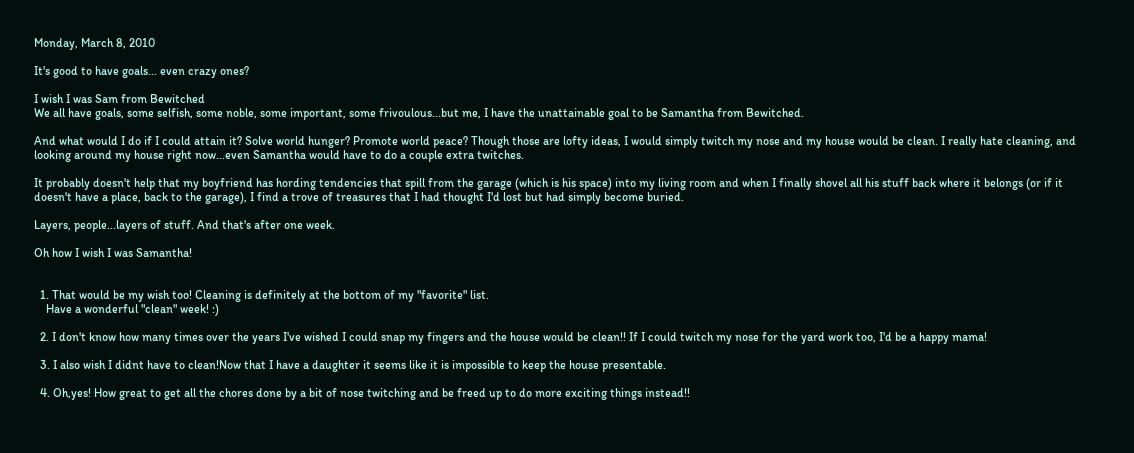Monday, March 8, 2010

It's good to have goals... even crazy ones?

I wish I was Sam from Bewitched
We all have goals, some selfish, some noble, some important, some frivoulous...but me, I have the unattainable goal to be Samantha from Bewitched.

And what would I do if I could attain it? Solve world hunger? Promote world peace? Though those are lofty ideas, I would simply twitch my nose and my house would be clean. I really hate cleaning, and looking around my house right now...even Samantha would have to do a couple extra twitches.

It probably doesn't help that my boyfriend has hording tendencies that spill from the garage (which is his space) into my living room and when I finally shovel all his stuff back where it belongs (or if it doesn't have a place, back to the garage), I find a trove of treasures that I had thought I'd lost but had simply become buried.

Layers, people...layers of stuff. And that's after one week.

Oh how I wish I was Samantha!


  1. That would be my wish too! Cleaning is definitely at the bottom of my "favorite" list.
    Have a wonderful "clean" week! :)

  2. I don't know how many times over the years I've wished I could snap my fingers and the house would be clean!! If I could twitch my nose for the yard work too, I'd be a happy mama!

  3. I also wish I didnt have to clean!Now that I have a daughter it seems like it is impossible to keep the house presentable.

  4. Oh,yes! How great to get all the chores done by a bit of nose twitching and be freed up to do more exciting things instead!!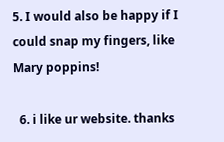5. I would also be happy if I could snap my fingers, like Mary poppins!

  6. i like ur website. thanks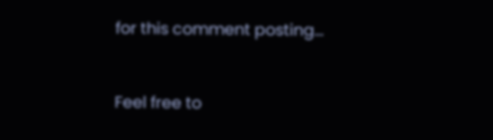for this comment posting...


Feel free to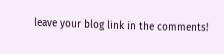leave your blog link in the comments!